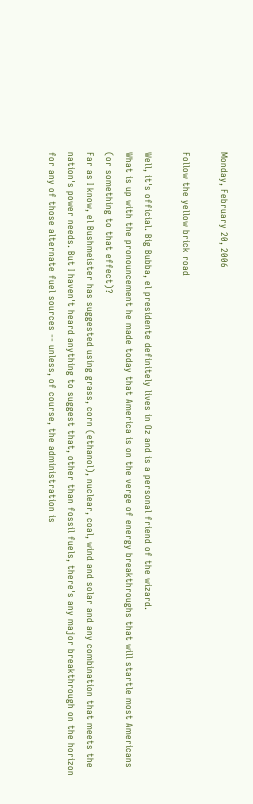Monday, February 20, 2006

Follow the yellow brick road

Well, it's official. Big Bubba, el presidente definitely lives in Oz and is a personal friend of the wizard.
What is up with the pronouncement he made today that America is on the verge of energy breakthroughs that will startle most Americans (or something to that effect)?
Far as I know, el Bushmeister has suggested using grass, corn (ethanol), nuclear, coal, wind and solar and any combination that meets the nation's power needs. But I haven't heard anything to suggest that, other than fossil fuels, there's any major breakthrough on the horizon for any of those alternate fuel sources -- unless, of course, the administration is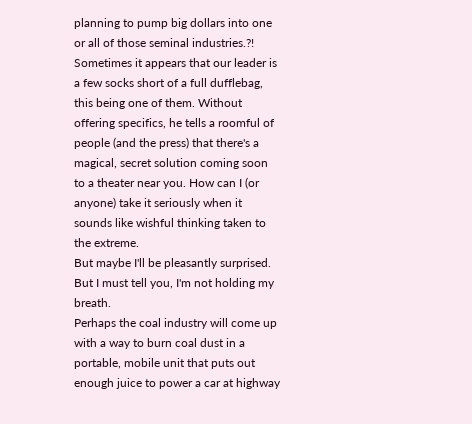planning to pump big dollars into one or all of those seminal industries.?!
Sometimes it appears that our leader is a few socks short of a full dufflebag, this being one of them. Without offering specifics, he tells a roomful of people (and the press) that there's a magical, secret solution coming soon to a theater near you. How can I (or anyone) take it seriously when it sounds like wishful thinking taken to the extreme.
But maybe I'll be pleasantly surprised. But I must tell you, I'm not holding my breath.
Perhaps the coal industry will come up with a way to burn coal dust in a portable, mobile unit that puts out enough juice to power a car at highway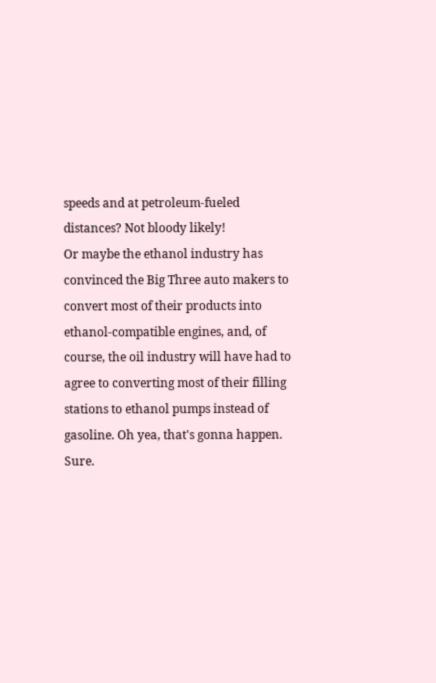speeds and at petroleum-fueled distances? Not bloody likely!
Or maybe the ethanol industry has convinced the Big Three auto makers to convert most of their products into ethanol-compatible engines, and, of course, the oil industry will have had to agree to converting most of their filling stations to ethanol pumps instead of gasoline. Oh yea, that's gonna happen. Sure.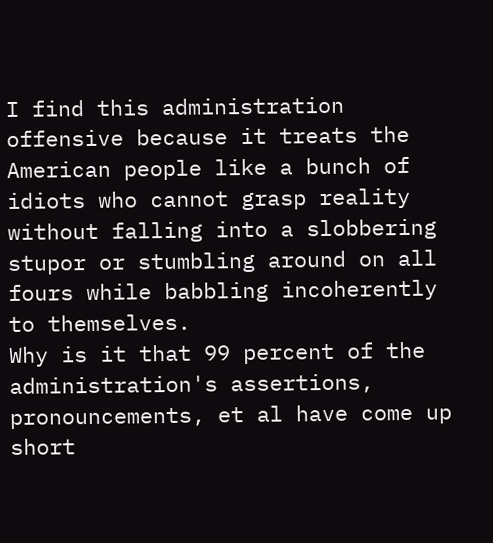I find this administration offensive because it treats the American people like a bunch of idiots who cannot grasp reality without falling into a slobbering stupor or stumbling around on all fours while babbling incoherently to themselves.
Why is it that 99 percent of the administration's assertions, pronouncements, et al have come up short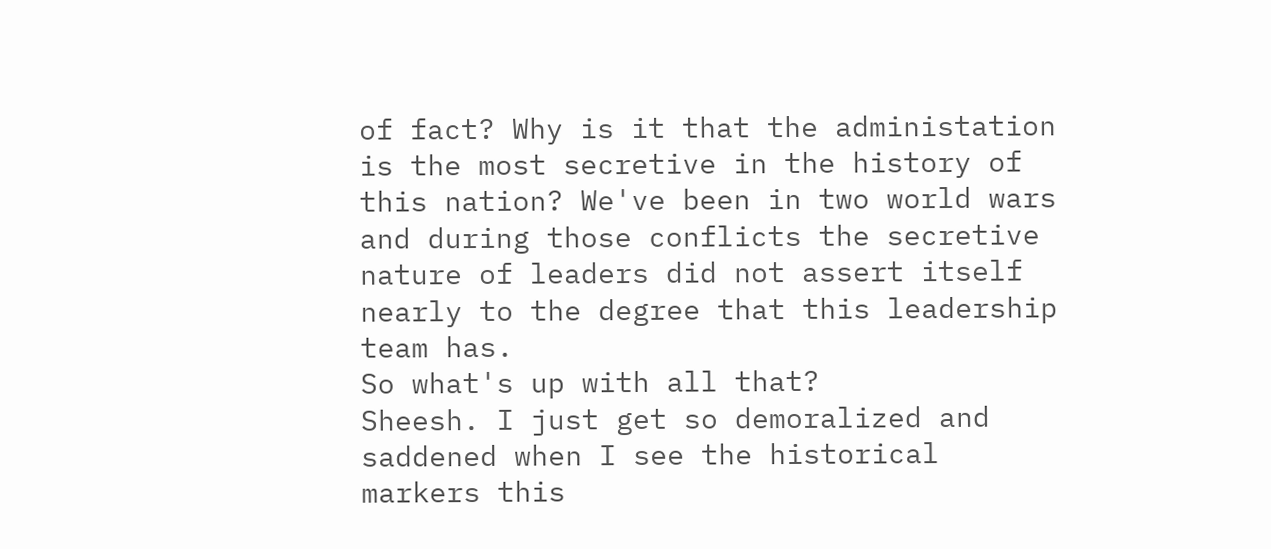of fact? Why is it that the administation is the most secretive in the history of this nation? We've been in two world wars and during those conflicts the secretive nature of leaders did not assert itself nearly to the degree that this leadership team has.
So what's up with all that?
Sheesh. I just get so demoralized and saddened when I see the historical markers this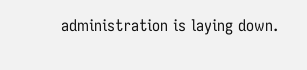administration is laying down.